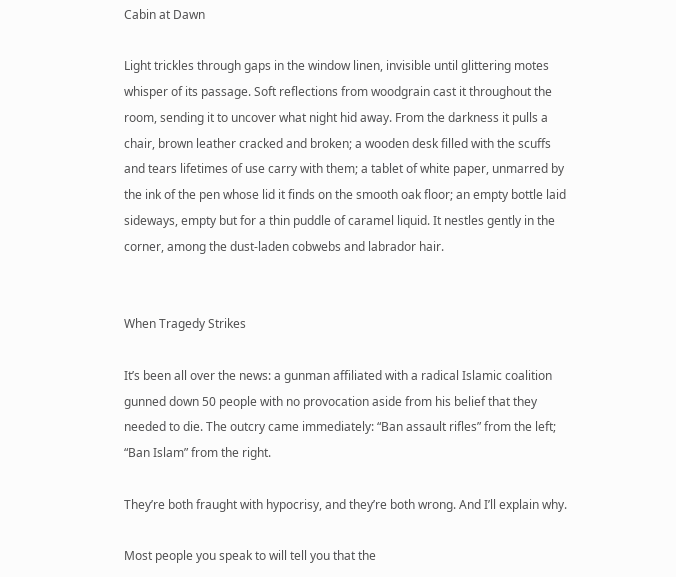Cabin at Dawn

Light trickles through gaps in the window linen, invisible until glittering motes whisper of its passage. Soft reflections from woodgrain cast it throughout the room, sending it to uncover what night hid away. From the darkness it pulls a chair, brown leather cracked and broken; a wooden desk filled with the scuffs and tears lifetimes of use carry with them; a tablet of white paper, unmarred by the ink of the pen whose lid it finds on the smooth oak floor; an empty bottle laid sideways, empty but for a thin puddle of caramel liquid. It nestles gently in the corner, among the dust-laden cobwebs and labrador hair.


When Tragedy Strikes

It’s been all over the news: a gunman affiliated with a radical Islamic coalition gunned down 50 people with no provocation aside from his belief that they needed to die. The outcry came immediately: “Ban assault rifles” from the left; “Ban Islam” from the right.

They’re both fraught with hypocrisy, and they’re both wrong. And I’ll explain why.

Most people you speak to will tell you that the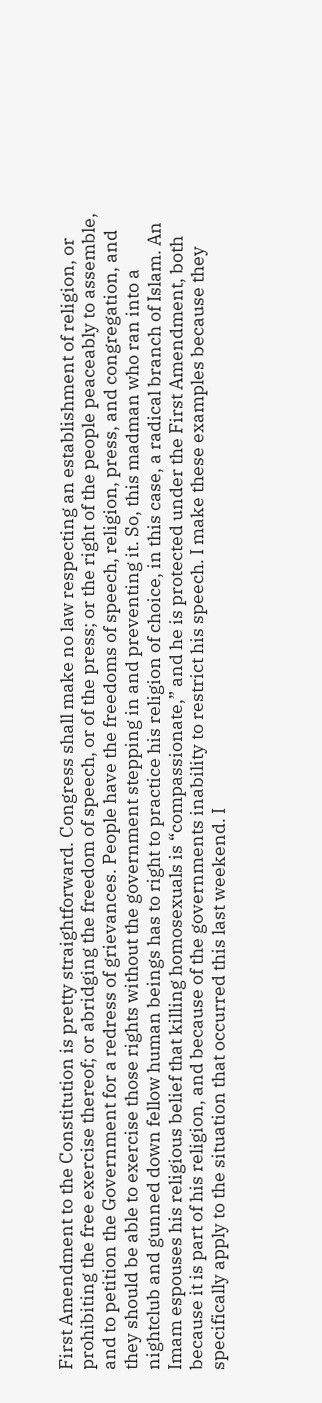First Amendment to the Constitution is pretty straightforward. Congress shall make no law respecting an establishment of religion, or prohibiting the free exercise thereof; or abridging the freedom of speech, or of the press; or the right of the people peaceably to assemble, and to petition the Government for a redress of grievances. People have the freedoms of speech, religion, press, and congregation, and they should be able to exercise those rights without the government stepping in and preventing it. So, this madman who ran into a nightclub and gunned down fellow human beings has to right to practice his religion of choice, in this case, a radical branch of Islam. An Imam espouses his religious belief that killing homosexuals is “compassionate,” and he is protected under the First Amendment, both because it is part of his religion, and because of the governments inability to restrict his speech. I make these examples because they specifically apply to the situation that occurred this last weekend. I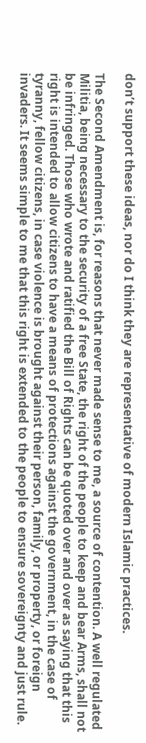don’t support these ideas, nor do I think they are representative of modern Islamic practices.

The Second Amendment is, for reasons that never made sense to me, a source of contention. A well regulated Militia, being necessary to the security of a free State, the right of the people to keep and bear Arms, shall not be infringed. Those who wrote and ratified the Bill of Rights can be quoted over and over as saying that this right is intended to allow citizens to have a means of protections against the government, in the case of tyranny, fellow citizens, in case violence is brought against their person, family, or property, or foreign invaders. It seems simple to me that this right is extended to the people to ensure sovereignty and just rule.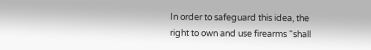In order to safeguard this idea, the right to own and use firearms “shall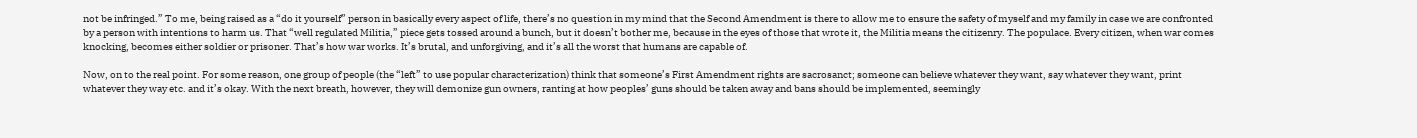not be infringed.” To me, being raised as a “do it yourself” person in basically every aspect of life, there’s no question in my mind that the Second Amendment is there to allow me to ensure the safety of myself and my family in case we are confronted by a person with intentions to harm us. That “well regulated Militia,” piece gets tossed around a bunch, but it doesn’t bother me, because in the eyes of those that wrote it, the Militia means the citizenry. The populace. Every citizen, when war comes knocking, becomes either soldier or prisoner. That’s how war works. It’s brutal, and unforgiving, and it’s all the worst that humans are capable of.

Now, on to the real point. For some reason, one group of people (the “left” to use popular characterization) think that someone’s First Amendment rights are sacrosanct; someone can believe whatever they want, say whatever they want, print whatever they way etc. and it’s okay. With the next breath, however, they will demonize gun owners, ranting at how peoples’ guns should be taken away and bans should be implemented, seemingly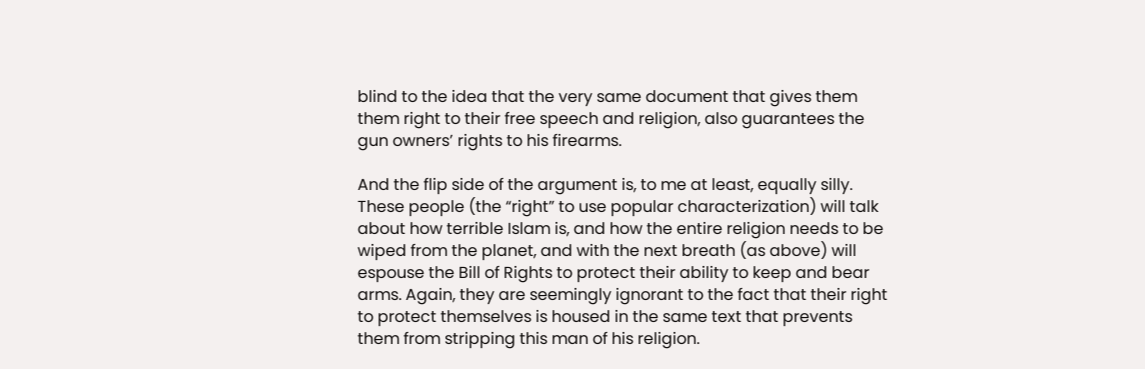blind to the idea that the very same document that gives them them right to their free speech and religion, also guarantees the gun owners’ rights to his firearms.

And the flip side of the argument is, to me at least, equally silly. These people (the “right” to use popular characterization) will talk about how terrible Islam is, and how the entire religion needs to be wiped from the planet, and with the next breath (as above) will espouse the Bill of Rights to protect their ability to keep and bear arms. Again, they are seemingly ignorant to the fact that their right to protect themselves is housed in the same text that prevents them from stripping this man of his religion.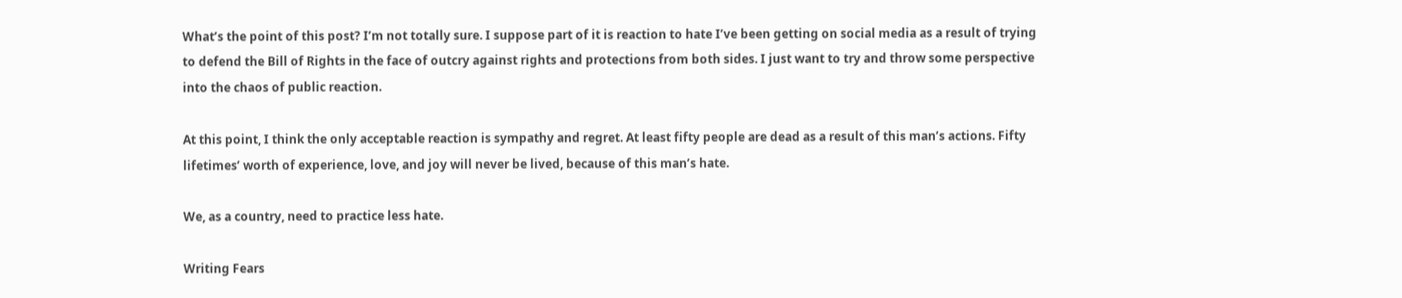What’s the point of this post? I’m not totally sure. I suppose part of it is reaction to hate I’ve been getting on social media as a result of trying to defend the Bill of Rights in the face of outcry against rights and protections from both sides. I just want to try and throw some perspective into the chaos of public reaction.

At this point, I think the only acceptable reaction is sympathy and regret. At least fifty people are dead as a result of this man’s actions. Fifty lifetimes’ worth of experience, love, and joy will never be lived, because of this man’s hate.

We, as a country, need to practice less hate.

Writing Fears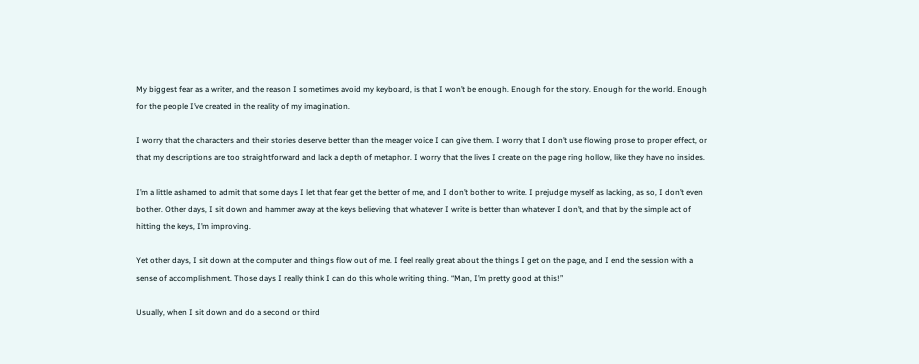My biggest fear as a writer, and the reason I sometimes avoid my keyboard, is that I won’t be enough. Enough for the story. Enough for the world. Enough for the people I’ve created in the reality of my imagination.

I worry that the characters and their stories deserve better than the meager voice I can give them. I worry that I don’t use flowing prose to proper effect, or that my descriptions are too straightforward and lack a depth of metaphor. I worry that the lives I create on the page ring hollow, like they have no insides.

I’m a little ashamed to admit that some days I let that fear get the better of me, and I don’t bother to write. I prejudge myself as lacking, as so, I don’t even bother. Other days, I sit down and hammer away at the keys believing that whatever I write is better than whatever I don’t, and that by the simple act of hitting the keys, I’m improving.

Yet other days, I sit down at the computer and things flow out of me. I feel really great about the things I get on the page, and I end the session with a sense of accomplishment. Those days I really think I can do this whole writing thing. “Man, I’m pretty good at this!”

Usually, when I sit down and do a second or third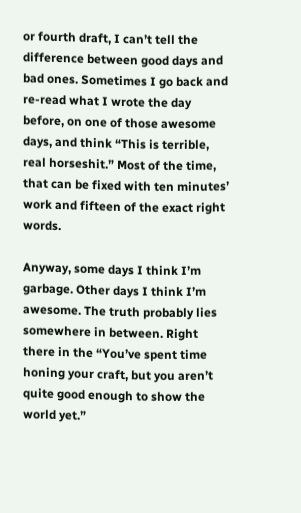or fourth draft, I can’t tell the difference between good days and bad ones. Sometimes I go back and re-read what I wrote the day before, on one of those awesome days, and think “This is terrible, real horseshit.” Most of the time, that can be fixed with ten minutes’ work and fifteen of the exact right words.

Anyway, some days I think I’m garbage. Other days I think I’m awesome. The truth probably lies somewhere in between. Right there in the “You’ve spent time honing your craft, but you aren’t quite good enough to show the world yet.”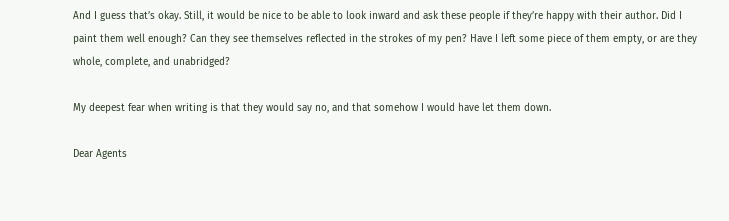And I guess that’s okay. Still, it would be nice to be able to look inward and ask these people if they’re happy with their author. Did I paint them well enough? Can they see themselves reflected in the strokes of my pen? Have I left some piece of them empty, or are they whole, complete, and unabridged?

My deepest fear when writing is that they would say no, and that somehow I would have let them down.

Dear Agents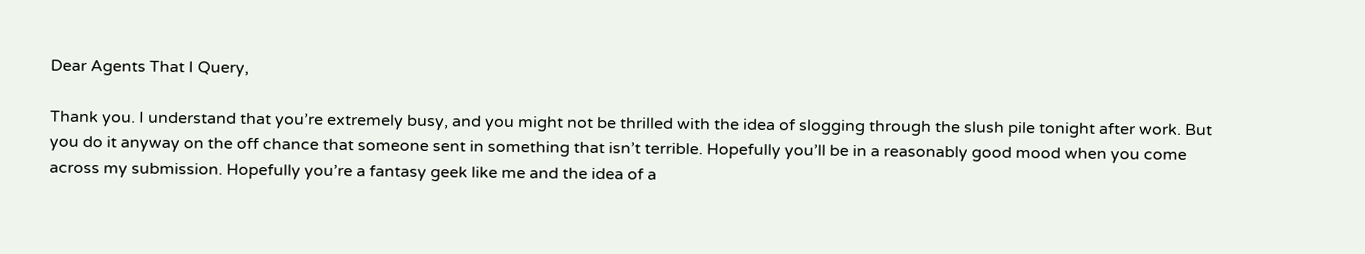Dear Agents That I Query,

Thank you. I understand that you’re extremely busy, and you might not be thrilled with the idea of slogging through the slush pile tonight after work. But you do it anyway on the off chance that someone sent in something that isn’t terrible. Hopefully you’ll be in a reasonably good mood when you come across my submission. Hopefully you’re a fantasy geek like me and the idea of a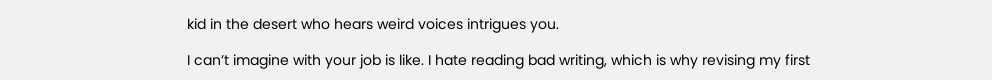kid in the desert who hears weird voices intrigues you.

I can’t imagine with your job is like. I hate reading bad writing, which is why revising my first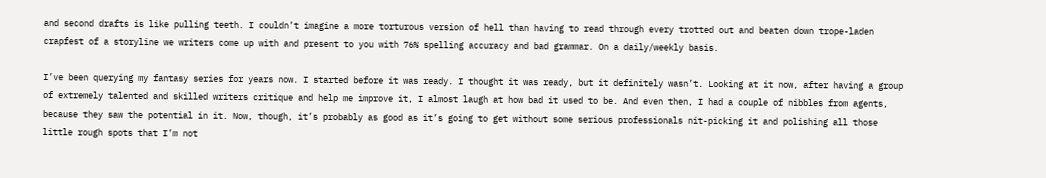and second drafts is like pulling teeth. I couldn’t imagine a more torturous version of hell than having to read through every trotted out and beaten down trope-laden crapfest of a storyline we writers come up with and present to you with 76% spelling accuracy and bad grammar. On a daily/weekly basis.

I’ve been querying my fantasy series for years now. I started before it was ready. I thought it was ready, but it definitely wasn’t. Looking at it now, after having a group of extremely talented and skilled writers critique and help me improve it, I almost laugh at how bad it used to be. And even then, I had a couple of nibbles from agents, because they saw the potential in it. Now, though, it’s probably as good as it’s going to get without some serious professionals nit-picking it and polishing all those little rough spots that I’m not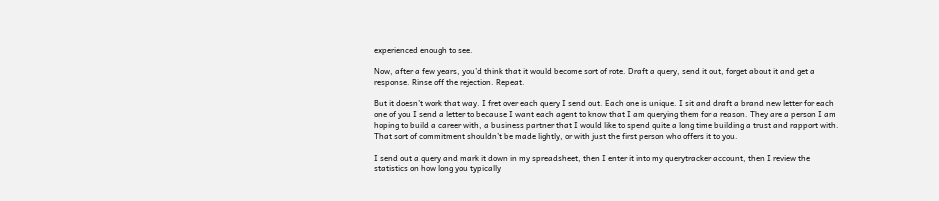experienced enough to see.

Now, after a few years, you’d think that it would become sort of rote. Draft a query, send it out, forget about it and get a response. Rinse off the rejection. Repeat.

But it doesn’t work that way. I fret over each query I send out. Each one is unique. I sit and draft a brand new letter for each one of you I send a letter to because I want each agent to know that I am querying them for a reason. They are a person I am hoping to build a career with, a business partner that I would like to spend quite a long time building a trust and rapport with. That sort of commitment shouldn’t be made lightly, or with just the first person who offers it to you.

I send out a query and mark it down in my spreadsheet, then I enter it into my querytracker account, then I review the statistics on how long you typically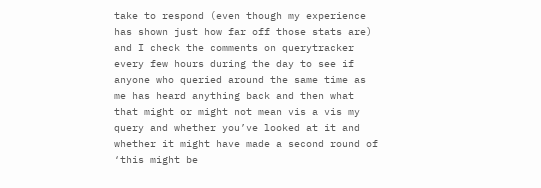take to respond (even though my experience has shown just how far off those stats are) and I check the comments on querytracker every few hours during the day to see if anyone who queried around the same time as me has heard anything back and then what that might or might not mean vis a vis my query and whether you’ve looked at it and whether it might have made a second round of ‘this might be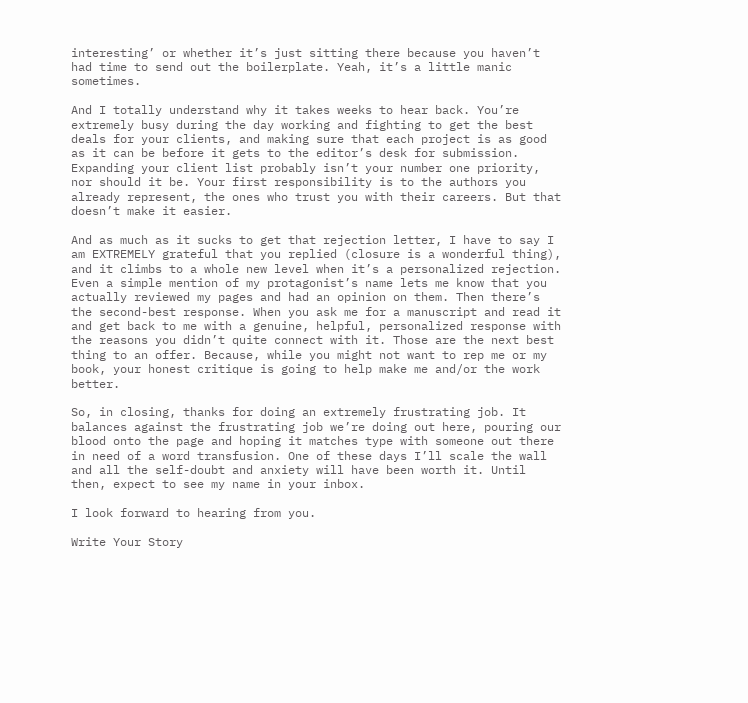interesting’ or whether it’s just sitting there because you haven’t had time to send out the boilerplate. Yeah, it’s a little manic sometimes.

And I totally understand why it takes weeks to hear back. You’re extremely busy during the day working and fighting to get the best deals for your clients, and making sure that each project is as good as it can be before it gets to the editor’s desk for submission. Expanding your client list probably isn’t your number one priority, nor should it be. Your first responsibility is to the authors you already represent, the ones who trust you with their careers. But that doesn’t make it easier.

And as much as it sucks to get that rejection letter, I have to say I am EXTREMELY grateful that you replied (closure is a wonderful thing), and it climbs to a whole new level when it’s a personalized rejection. Even a simple mention of my protagonist’s name lets me know that you actually reviewed my pages and had an opinion on them. Then there’s the second-best response. When you ask me for a manuscript and read it and get back to me with a genuine, helpful, personalized response with the reasons you didn’t quite connect with it. Those are the next best thing to an offer. Because, while you might not want to rep me or my book, your honest critique is going to help make me and/or the work better.

So, in closing, thanks for doing an extremely frustrating job. It balances against the frustrating job we’re doing out here, pouring our blood onto the page and hoping it matches type with someone out there in need of a word transfusion. One of these days I’ll scale the wall and all the self-doubt and anxiety will have been worth it. Until then, expect to see my name in your inbox.

I look forward to hearing from you.

Write Your Story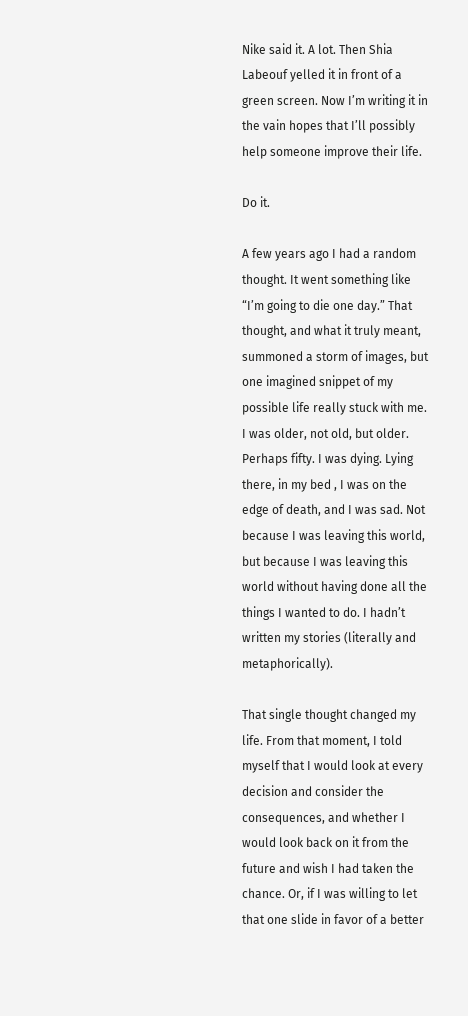Nike said it. A lot. Then Shia Labeouf yelled it in front of a green screen. Now I’m writing it in the vain hopes that I’ll possibly help someone improve their life.

Do it.

A few years ago I had a random thought. It went something like “I’m going to die one day.” That thought, and what it truly meant, summoned a storm of images, but one imagined snippet of my possible life really stuck with me. I was older, not old, but older. Perhaps fifty. I was dying. Lying there, in my bed , I was on the edge of death, and I was sad. Not because I was leaving this world, but because I was leaving this world without having done all the things I wanted to do. I hadn’t written my stories (literally and metaphorically).

That single thought changed my life. From that moment, I told myself that I would look at every decision and consider the consequences, and whether I would look back on it from the future and wish I had taken the chance. Or, if I was willing to let that one slide in favor of a better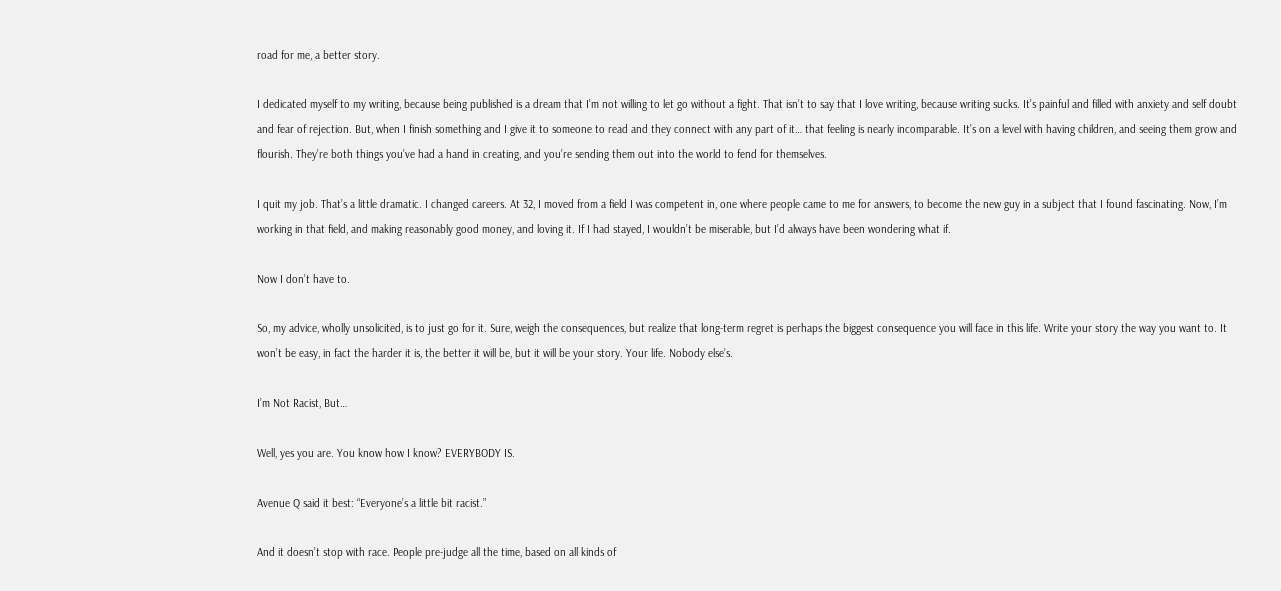road for me, a better story.

I dedicated myself to my writing, because being published is a dream that I’m not willing to let go without a fight. That isn’t to say that I love writing, because writing sucks. It’s painful and filled with anxiety and self doubt and fear of rejection. But, when I finish something and I give it to someone to read and they connect with any part of it… that feeling is nearly incomparable. It’s on a level with having children, and seeing them grow and flourish. They’re both things you’ve had a hand in creating, and you’re sending them out into the world to fend for themselves.

I quit my job. That’s a little dramatic. I changed careers. At 32, I moved from a field I was competent in, one where people came to me for answers, to become the new guy in a subject that I found fascinating. Now, I’m working in that field, and making reasonably good money, and loving it. If I had stayed, I wouldn’t be miserable, but I’d always have been wondering what if.

Now I don’t have to.

So, my advice, wholly unsolicited, is to just go for it. Sure, weigh the consequences, but realize that long-term regret is perhaps the biggest consequence you will face in this life. Write your story the way you want to. It won’t be easy, in fact the harder it is, the better it will be, but it will be your story. Your life. Nobody else’s.

I’m Not Racist, But…

Well, yes you are. You know how I know? EVERYBODY IS.

Avenue Q said it best: “Everyone’s a little bit racist.”

And it doesn’t stop with race. People pre-judge all the time, based on all kinds of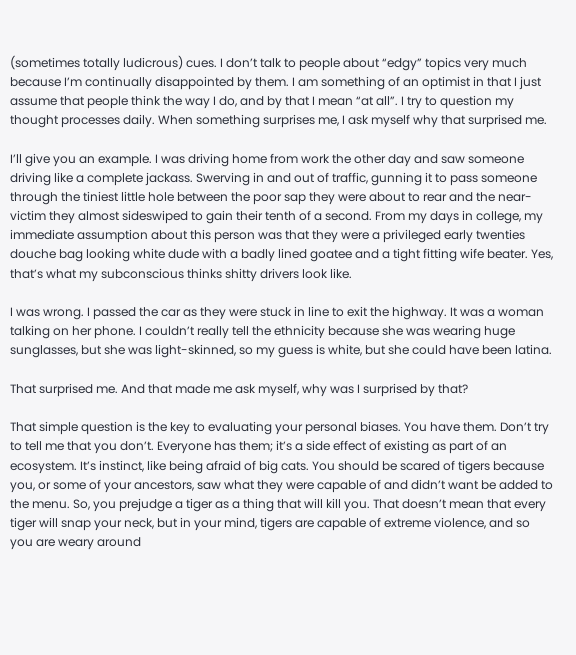(sometimes totally ludicrous) cues. I don’t talk to people about “edgy” topics very much because I’m continually disappointed by them. I am something of an optimist in that I just assume that people think the way I do, and by that I mean “at all”. I try to question my thought processes daily. When something surprises me, I ask myself why that surprised me.

I’ll give you an example. I was driving home from work the other day and saw someone driving like a complete jackass. Swerving in and out of traffic, gunning it to pass someone through the tiniest little hole between the poor sap they were about to rear and the near-victim they almost sideswiped to gain their tenth of a second. From my days in college, my immediate assumption about this person was that they were a privileged early twenties douche bag looking white dude with a badly lined goatee and a tight fitting wife beater. Yes, that’s what my subconscious thinks shitty drivers look like.

I was wrong. I passed the car as they were stuck in line to exit the highway. It was a woman talking on her phone. I couldn’t really tell the ethnicity because she was wearing huge sunglasses, but she was light-skinned, so my guess is white, but she could have been latina.

That surprised me. And that made me ask myself, why was I surprised by that?

That simple question is the key to evaluating your personal biases. You have them. Don’t try to tell me that you don’t. Everyone has them; it’s a side effect of existing as part of an ecosystem. It’s instinct, like being afraid of big cats. You should be scared of tigers because you, or some of your ancestors, saw what they were capable of and didn’t want be added to the menu. So, you prejudge a tiger as a thing that will kill you. That doesn’t mean that every tiger will snap your neck, but in your mind, tigers are capable of extreme violence, and so you are weary around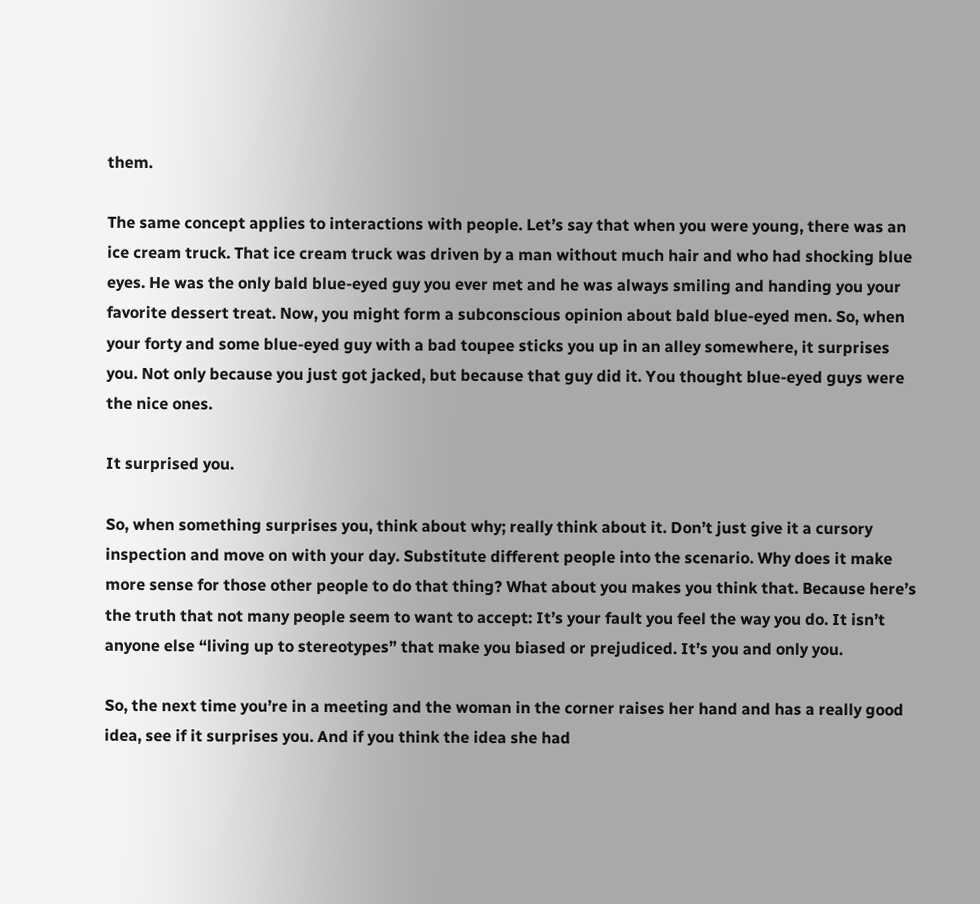them.

The same concept applies to interactions with people. Let’s say that when you were young, there was an ice cream truck. That ice cream truck was driven by a man without much hair and who had shocking blue eyes. He was the only bald blue-eyed guy you ever met and he was always smiling and handing you your favorite dessert treat. Now, you might form a subconscious opinion about bald blue-eyed men. So, when your forty and some blue-eyed guy with a bad toupee sticks you up in an alley somewhere, it surprises you. Not only because you just got jacked, but because that guy did it. You thought blue-eyed guys were the nice ones.

It surprised you.

So, when something surprises you, think about why; really think about it. Don’t just give it a cursory inspection and move on with your day. Substitute different people into the scenario. Why does it make more sense for those other people to do that thing? What about you makes you think that. Because here’s the truth that not many people seem to want to accept: It’s your fault you feel the way you do. It isn’t anyone else “living up to stereotypes” that make you biased or prejudiced. It’s you and only you.

So, the next time you’re in a meeting and the woman in the corner raises her hand and has a really good idea, see if it surprises you. And if you think the idea she had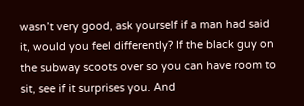wasn’t very good, ask yourself if a man had said it, would you feel differently? If the black guy on the subway scoots over so you can have room to sit, see if it surprises you. And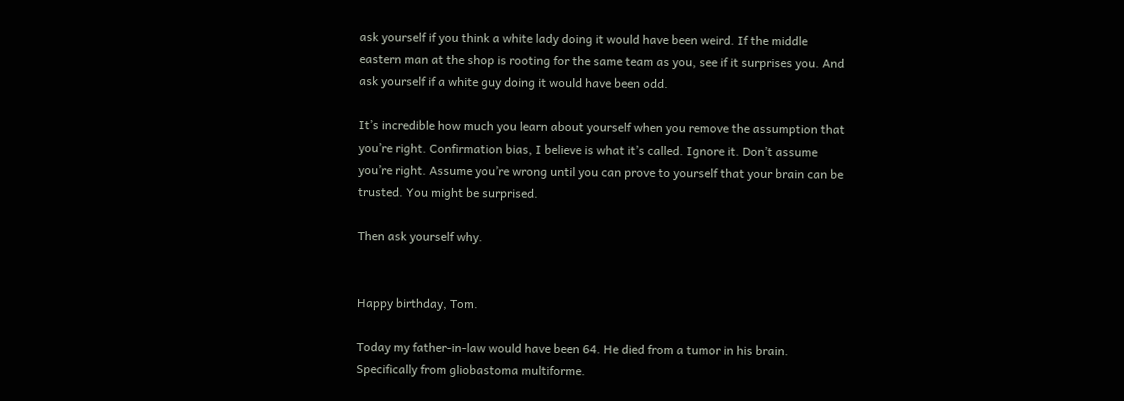ask yourself if you think a white lady doing it would have been weird. If the middle eastern man at the shop is rooting for the same team as you, see if it surprises you. And ask yourself if a white guy doing it would have been odd.

It’s incredible how much you learn about yourself when you remove the assumption that you’re right. Confirmation bias, I believe is what it’s called. Ignore it. Don’t assume you’re right. Assume you’re wrong until you can prove to yourself that your brain can be trusted. You might be surprised.

Then ask yourself why.


Happy birthday, Tom.

Today my father-in-law would have been 64. He died from a tumor in his brain. Specifically from gliobastoma multiforme.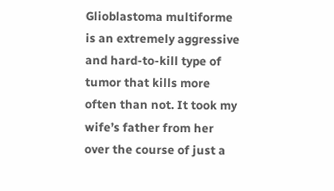Glioblastoma multiforme is an extremely aggressive and hard-to-kill type of tumor that kills more often than not. It took my wife’s father from her over the course of just a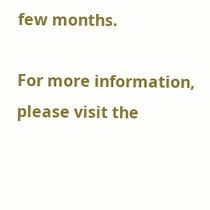few months.

For more information, please visit the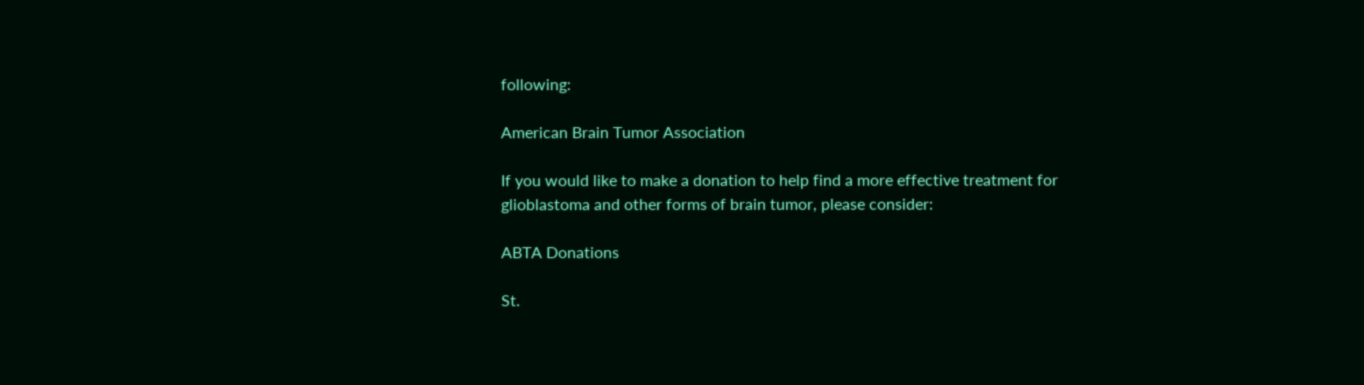following:

American Brain Tumor Association

If you would like to make a donation to help find a more effective treatment for glioblastoma and other forms of brain tumor, please consider:

ABTA Donations

St.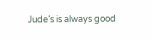Jude’s is always good